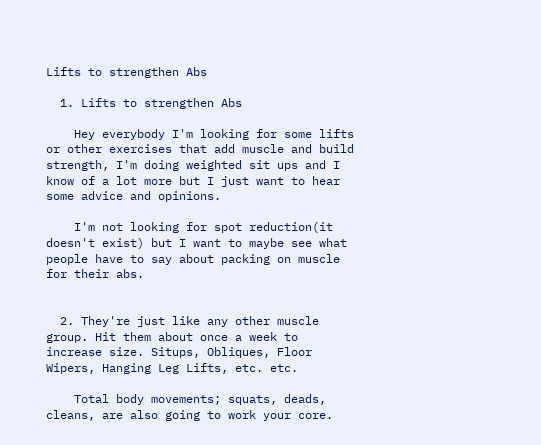Lifts to strengthen Abs

  1. Lifts to strengthen Abs

    Hey everybody I'm looking for some lifts or other exercises that add muscle and build strength, I'm doing weighted sit ups and I know of a lot more but I just want to hear some advice and opinions.

    I'm not looking for spot reduction(it doesn't exist) but I want to maybe see what people have to say about packing on muscle for their abs.


  2. They're just like any other muscle group. Hit them about once a week to increase size. Situps, Obliques, Floor Wipers, Hanging Leg Lifts, etc. etc.

    Total body movements; squats, deads, cleans, are also going to work your core.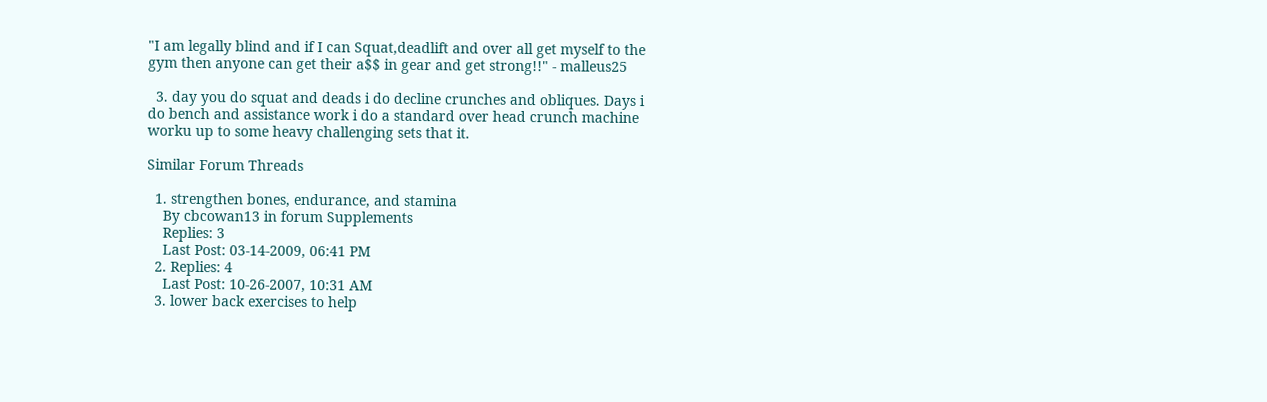"I am legally blind and if I can Squat,deadlift and over all get myself to the gym then anyone can get their a$$ in gear and get strong!!" - malleus25

  3. day you do squat and deads i do decline crunches and obliques. Days i do bench and assistance work i do a standard over head crunch machine worku up to some heavy challenging sets that it.

Similar Forum Threads

  1. strengthen bones, endurance, and stamina
    By cbcowan13 in forum Supplements
    Replies: 3
    Last Post: 03-14-2009, 06:41 PM
  2. Replies: 4
    Last Post: 10-26-2007, 10:31 AM
  3. lower back exercises to help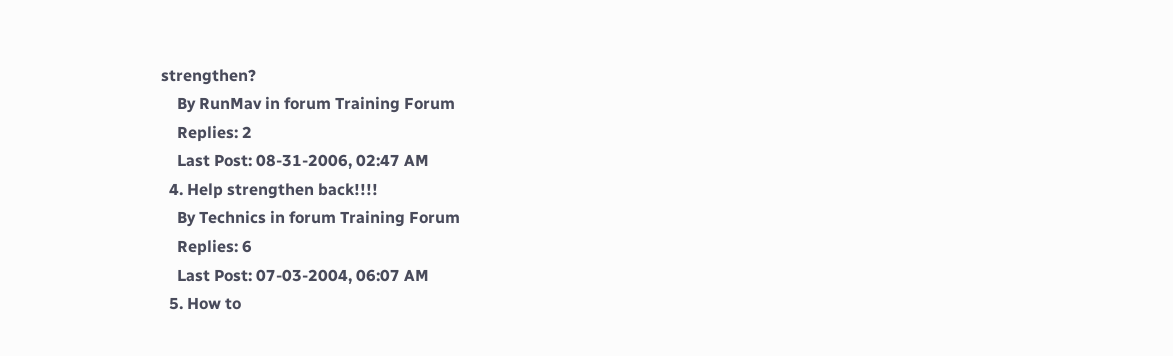strengthen?
    By RunMav in forum Training Forum
    Replies: 2
    Last Post: 08-31-2006, 02:47 AM
  4. Help strengthen back!!!!
    By Technics in forum Training Forum
    Replies: 6
    Last Post: 07-03-2004, 06:07 AM
  5. How to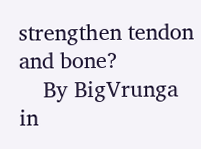strengthen tendon and bone?
    By BigVrunga in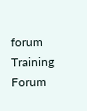forum Training Forum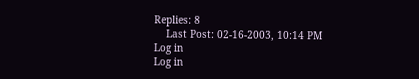Replies: 8
    Last Post: 02-16-2003, 10:14 PM
Log in
Log in